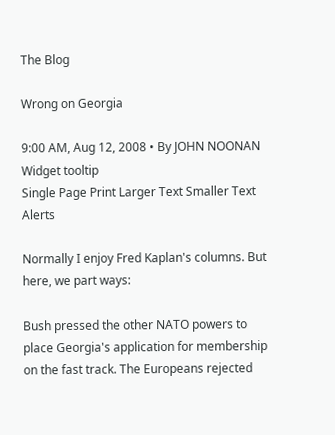The Blog

Wrong on Georgia

9:00 AM, Aug 12, 2008 • By JOHN NOONAN
Widget tooltip
Single Page Print Larger Text Smaller Text Alerts

Normally I enjoy Fred Kaplan's columns. But here, we part ways:

Bush pressed the other NATO powers to place Georgia's application for membership on the fast track. The Europeans rejected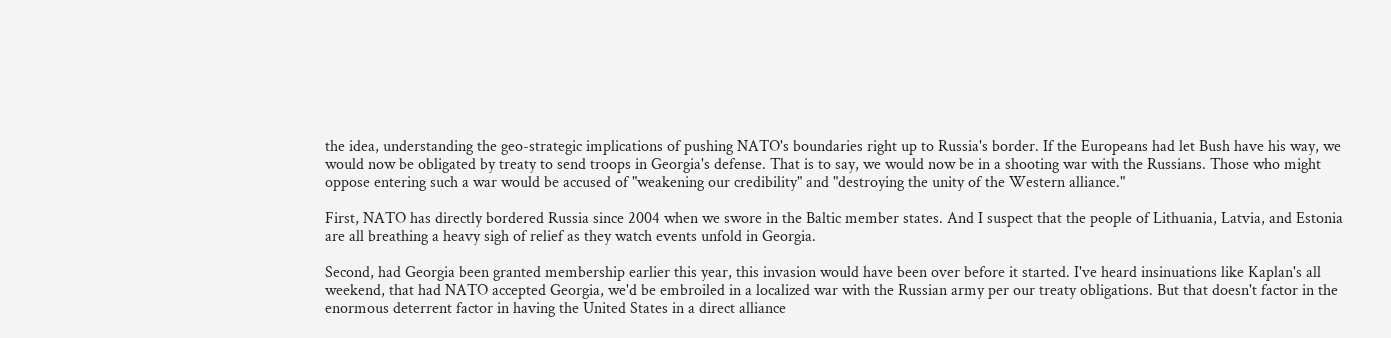the idea, understanding the geo-strategic implications of pushing NATO's boundaries right up to Russia's border. If the Europeans had let Bush have his way, we would now be obligated by treaty to send troops in Georgia's defense. That is to say, we would now be in a shooting war with the Russians. Those who might oppose entering such a war would be accused of "weakening our credibility" and "destroying the unity of the Western alliance."

First, NATO has directly bordered Russia since 2004 when we swore in the Baltic member states. And I suspect that the people of Lithuania, Latvia, and Estonia are all breathing a heavy sigh of relief as they watch events unfold in Georgia.

Second, had Georgia been granted membership earlier this year, this invasion would have been over before it started. I've heard insinuations like Kaplan's all weekend, that had NATO accepted Georgia, we'd be embroiled in a localized war with the Russian army per our treaty obligations. But that doesn't factor in the enormous deterrent factor in having the United States in a direct alliance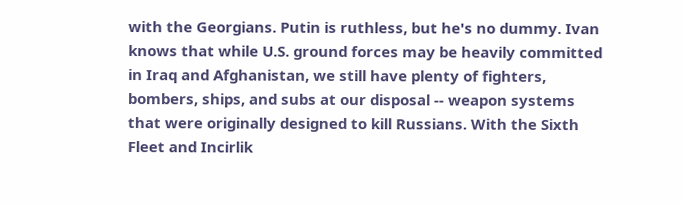with the Georgians. Putin is ruthless, but he's no dummy. Ivan knows that while U.S. ground forces may be heavily committed in Iraq and Afghanistan, we still have plenty of fighters, bombers, ships, and subs at our disposal -- weapon systems that were originally designed to kill Russians. With the Sixth Fleet and Incirlik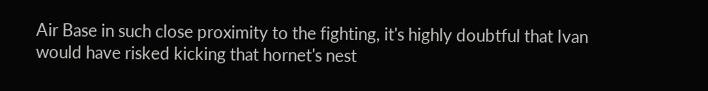Air Base in such close proximity to the fighting, it's highly doubtful that Ivan would have risked kicking that hornet's nest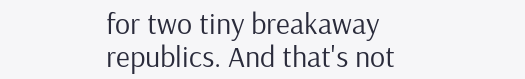for two tiny breakaway republics. And that's not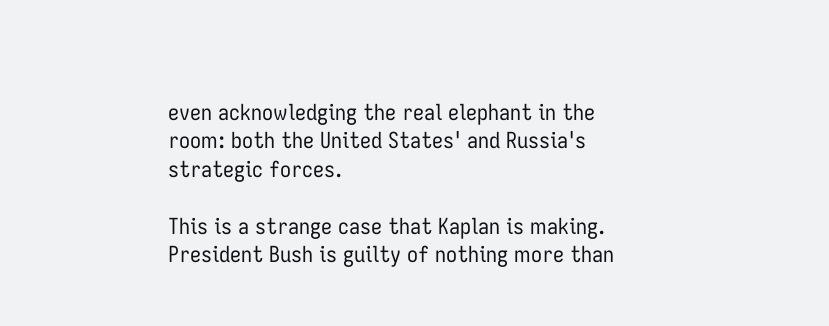even acknowledging the real elephant in the room: both the United States' and Russia's strategic forces.

This is a strange case that Kaplan is making. President Bush is guilty of nothing more than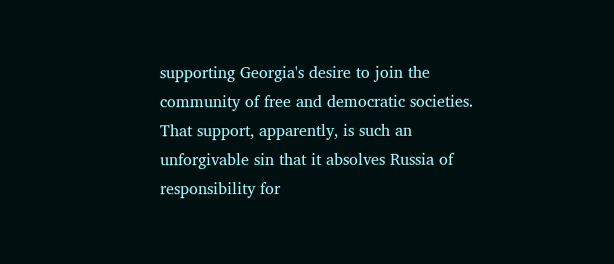supporting Georgia's desire to join the community of free and democratic societies. That support, apparently, is such an unforgivable sin that it absolves Russia of responsibility for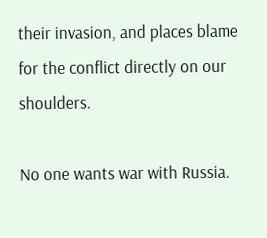their invasion, and places blame for the conflict directly on our shoulders.

No one wants war with Russia.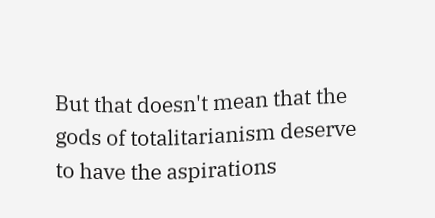But that doesn't mean that the gods of totalitarianism deserve to have the aspirations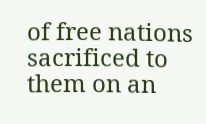of free nations sacrificed to them on an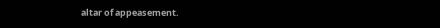altar of appeasement.